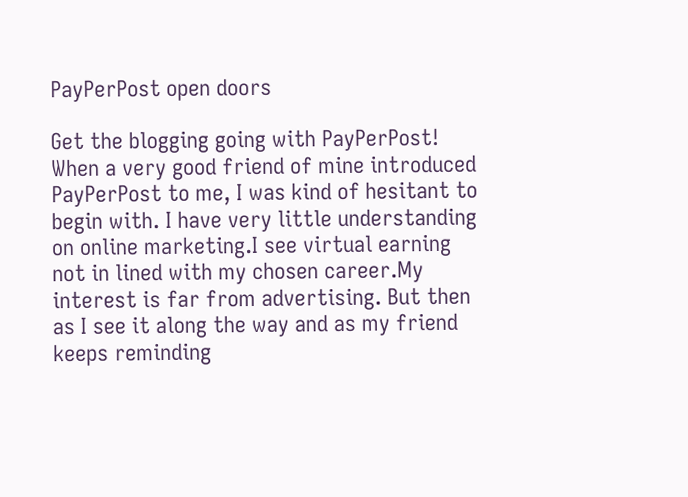PayPerPost open doors

Get the blogging going with PayPerPost! When a very good friend of mine introduced
PayPerPost to me, I was kind of hesitant to begin with. I have very little understanding on online marketing.I see virtual earning not in lined with my chosen career.My interest is far from advertising. But then as I see it along the way and as my friend keeps reminding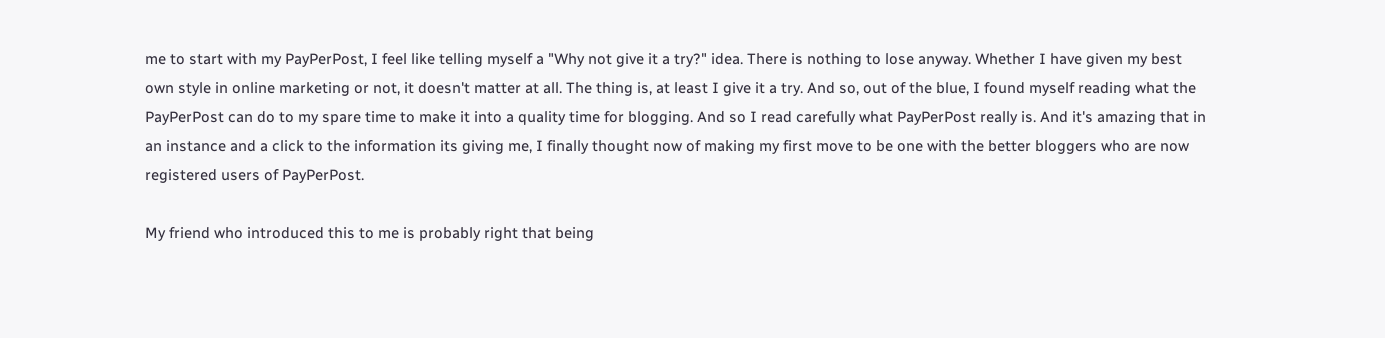me to start with my PayPerPost, I feel like telling myself a "Why not give it a try?" idea. There is nothing to lose anyway. Whether I have given my best own style in online marketing or not, it doesn't matter at all. The thing is, at least I give it a try. And so, out of the blue, I found myself reading what the PayPerPost can do to my spare time to make it into a quality time for blogging. And so I read carefully what PayPerPost really is. And it's amazing that in an instance and a click to the information its giving me, I finally thought now of making my first move to be one with the better bloggers who are now registered users of PayPerPost.

My friend who introduced this to me is probably right that being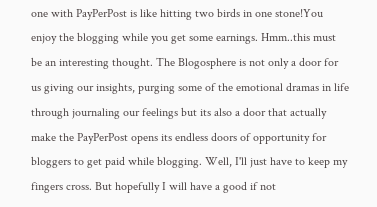one with PayPerPost is like hitting two birds in one stone!You enjoy the blogging while you get some earnings. Hmm..this must be an interesting thought. The Blogosphere is not only a door for us giving our insights, purging some of the emotional dramas in life through journaling our feelings but its also a door that actually make the PayPerPost opens its endless doors of opportunity for bloggers to get paid while blogging. Well, I'll just have to keep my fingers cross. But hopefully I will have a good if not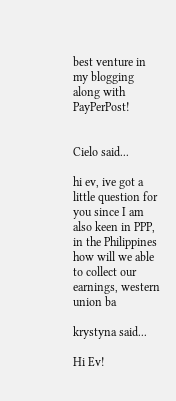best venture in my blogging along with PayPerPost!


Cielo said...

hi ev, ive got a little question for you since I am also keen in PPP, in the Philippines how will we able to collect our earnings, western union ba

krystyna said...

Hi Ev!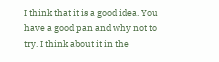I think that it is a good idea. You have a good pan and why not to try. I think about it in the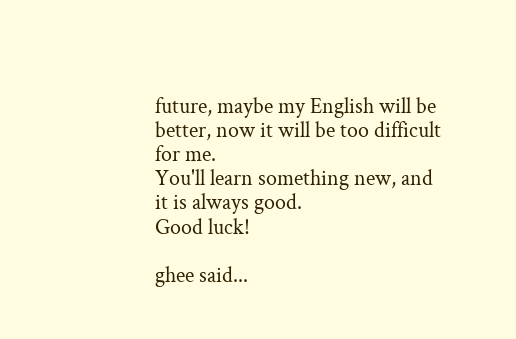future, maybe my English will be better, now it will be too difficult for me.
You'll learn something new, and it is always good.
Good luck!

ghee said...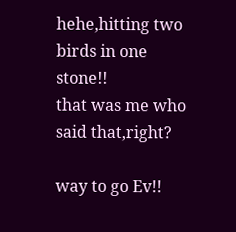hehe,hitting two birds in one stone!!
that was me who said that,right?

way to go Ev!!